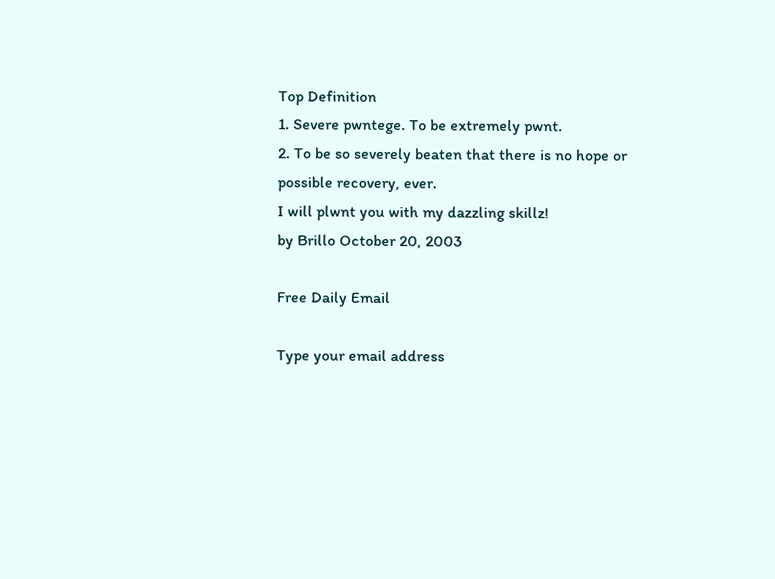Top Definition
1. Severe pwntege. To be extremely pwnt.
2. To be so severely beaten that there is no hope or possible recovery, ever.
I will plwnt you with my dazzling skillz!
by Brillo October 20, 2003

Free Daily Email

Type your email address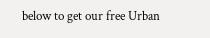below to get our free Urban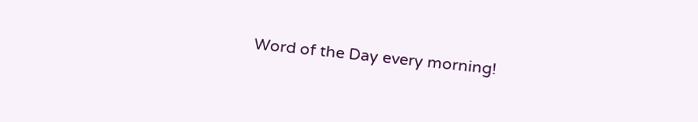Word of the Day every morning!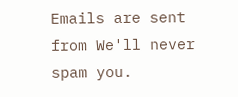Emails are sent from We'll never spam you.